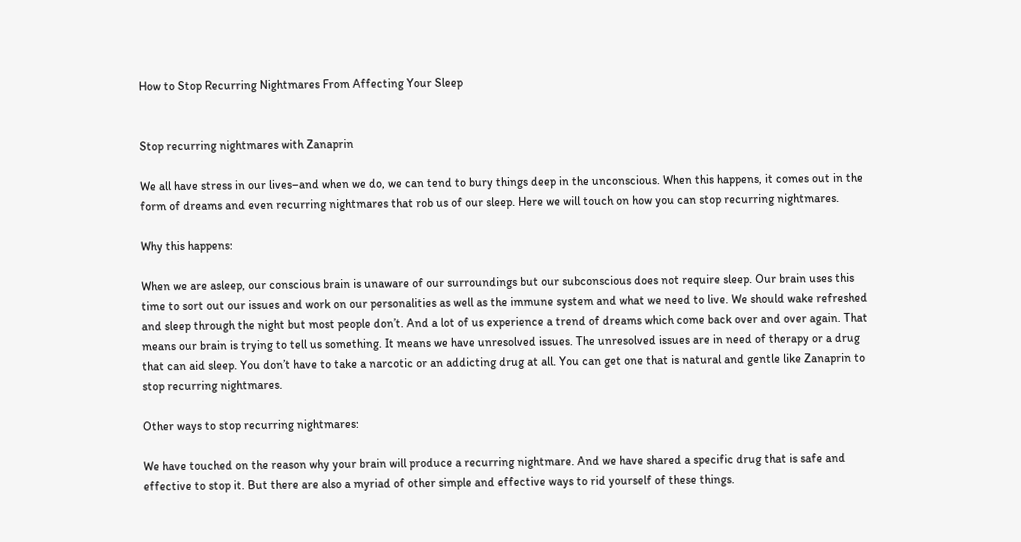How to Stop Recurring Nightmares From Affecting Your Sleep


Stop recurring nightmares with Zanaprin

We all have stress in our lives–and when we do, we can tend to bury things deep in the unconscious. When this happens, it comes out in the form of dreams and even recurring nightmares that rob us of our sleep. Here we will touch on how you can stop recurring nightmares.

Why this happens:

When we are asleep, our conscious brain is unaware of our surroundings but our subconscious does not require sleep. Our brain uses this time to sort out our issues and work on our personalities as well as the immune system and what we need to live. We should wake refreshed and sleep through the night but most people don’t. And a lot of us experience a trend of dreams which come back over and over again. That means our brain is trying to tell us something. It means we have unresolved issues. The unresolved issues are in need of therapy or a drug that can aid sleep. You don’t have to take a narcotic or an addicting drug at all. You can get one that is natural and gentle like Zanaprin to stop recurring nightmares.

Other ways to stop recurring nightmares:

We have touched on the reason why your brain will produce a recurring nightmare. And we have shared a specific drug that is safe and effective to stop it. But there are also a myriad of other simple and effective ways to rid yourself of these things.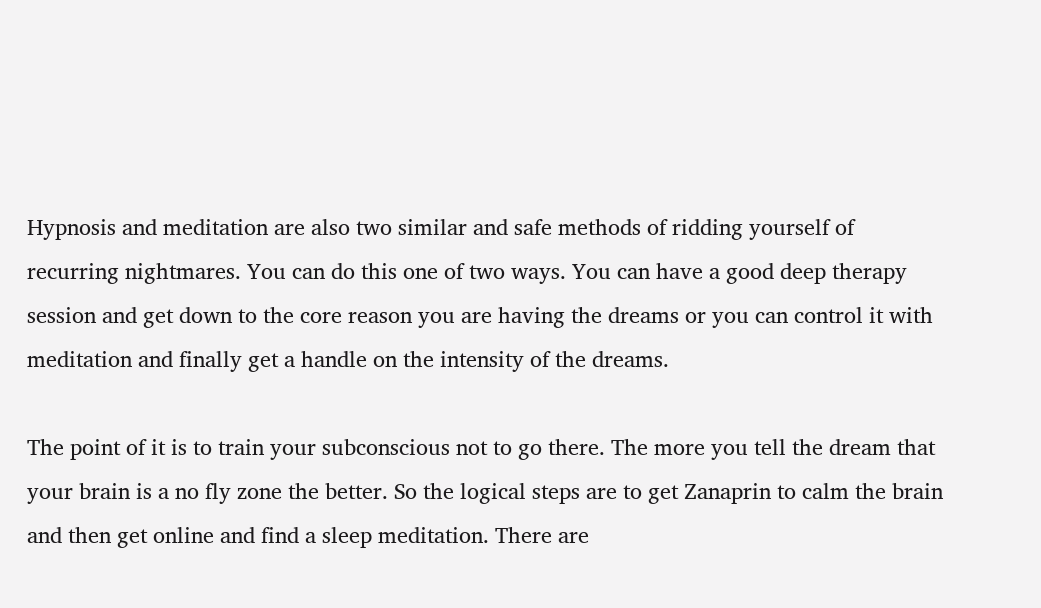Hypnosis and meditation are also two similar and safe methods of ridding yourself of recurring nightmares. You can do this one of two ways. You can have a good deep therapy session and get down to the core reason you are having the dreams or you can control it with meditation and finally get a handle on the intensity of the dreams.

The point of it is to train your subconscious not to go there. The more you tell the dream that your brain is a no fly zone the better. So the logical steps are to get Zanaprin to calm the brain and then get online and find a sleep meditation. There are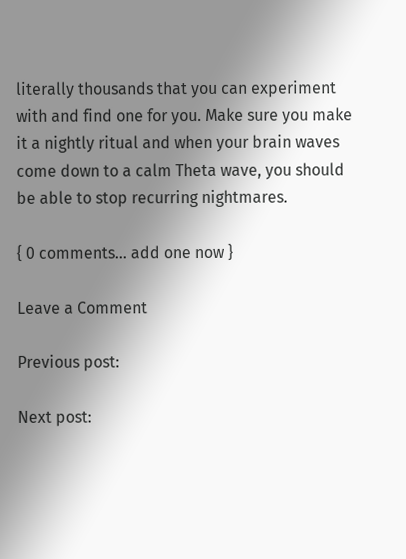literally thousands that you can experiment with and find one for you. Make sure you make it a nightly ritual and when your brain waves come down to a calm Theta wave, you should be able to stop recurring nightmares.

{ 0 comments… add one now }

Leave a Comment

Previous post:

Next post: